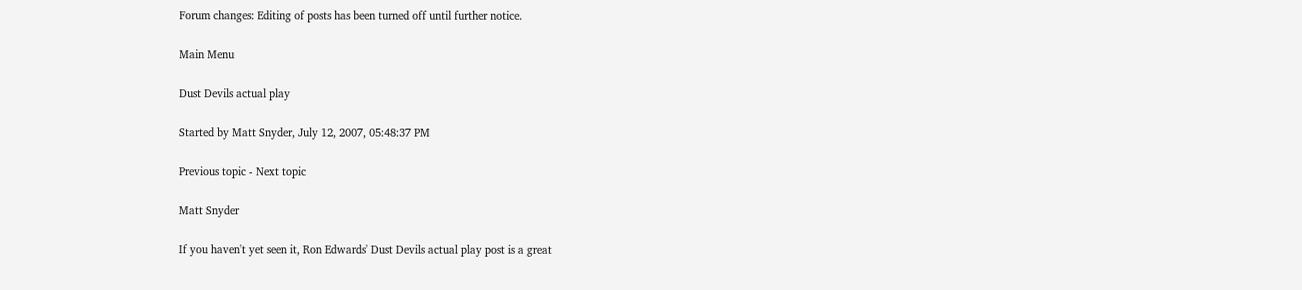Forum changes: Editing of posts has been turned off until further notice.

Main Menu

Dust Devils actual play

Started by Matt Snyder, July 12, 2007, 05:48:37 PM

Previous topic - Next topic

Matt Snyder

If you haven't yet seen it, Ron Edwards' Dust Devils actual play post is a great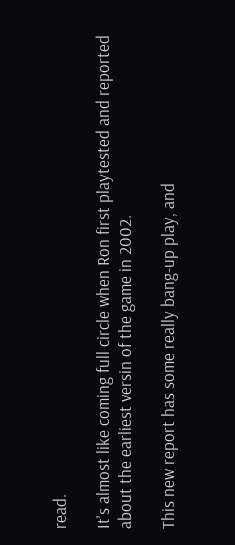read.

It's almost like coming full circle when Ron first playtested and reported about the earliest versin of the game in 2002.

This new report has some really bang-up play, and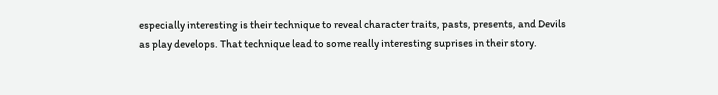especially interesting is their technique to reveal character traits, pasts, presents, and Devils as play develops. That technique lead to some really interesting suprises in their story.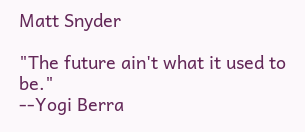Matt Snyder

"The future ain't what it used to be."
--Yogi Berra